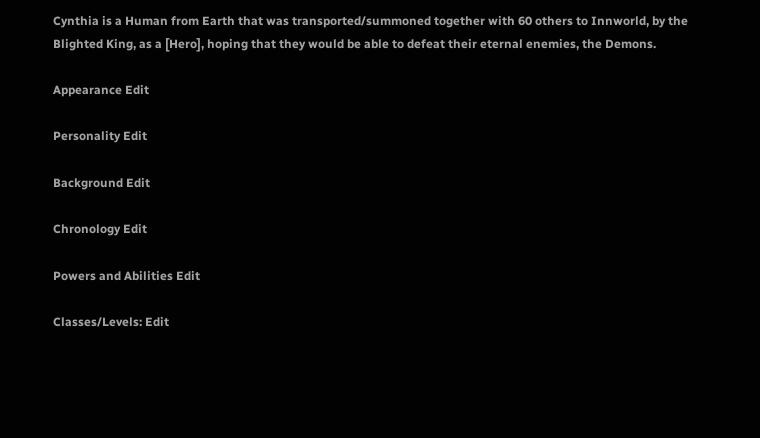Cynthia is a Human from Earth that was transported/summoned together with 60 others to Innworld, by the Blighted King, as a [Hero], hoping that they would be able to defeat their eternal enemies, the Demons.

Appearance Edit

Personality Edit

Background Edit

Chronology Edit

Powers and Abilities Edit

Classes/Levels: Edit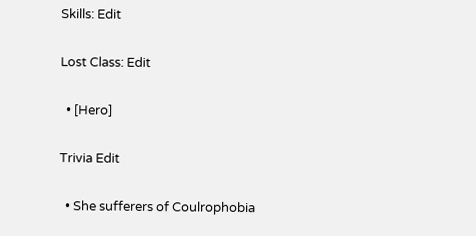Skills: Edit

Lost Class: Edit

  • [Hero]

Trivia Edit

  • She sufferers of Coulrophobia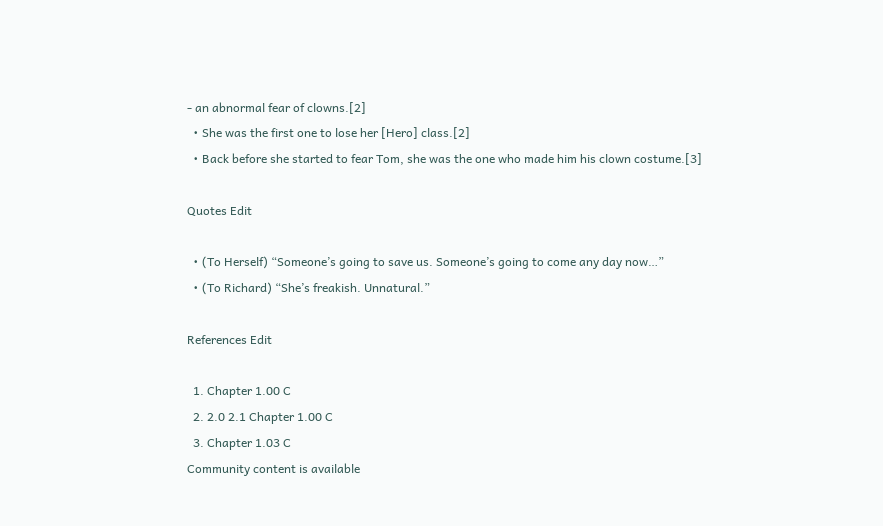- an abnormal fear of clowns.[2]
  • She was the first one to lose her [Hero] class.[2]
  • Back before she started to fear Tom, she was the one who made him his clown costume.[3]

Quotes Edit

  • (To Herself) “Someone’s going to save us. Someone’s going to come any day now…”
  • (To Richard) “She’s freakish. Unnatural.”

References Edit

  1. Chapter 1.00 C
  2. 2.0 2.1 Chapter 1.00 C
  3. Chapter 1.03 C
Community content is available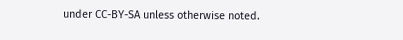under CC-BY-SA unless otherwise noted.